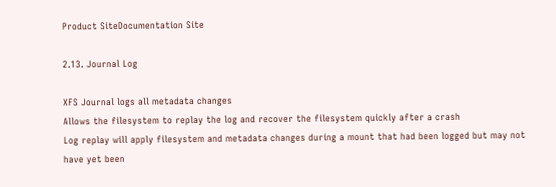Product SiteDocumentation Site

2.13. Journal Log

XFS Journal logs all metadata changes
Allows the filesystem to replay the log and recover the filesystem quickly after a crash
Log replay will apply filesystem and metadata changes during a mount that had been logged but may not have yet been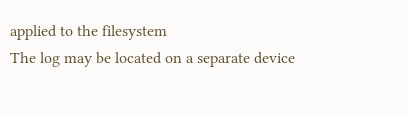applied to the filesystem
The log may be located on a separate device